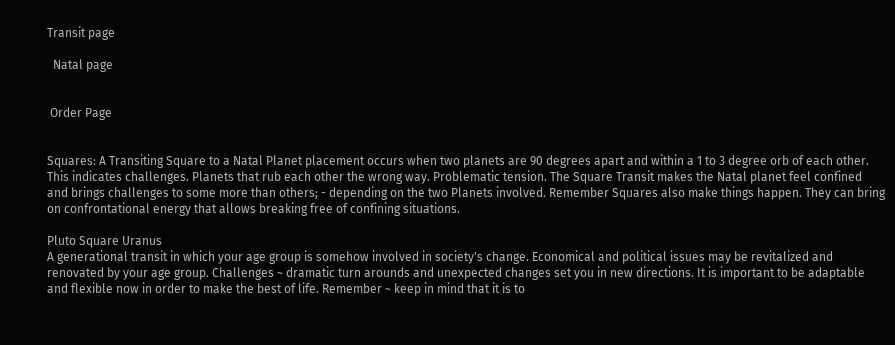Transit page

  Natal page


 Order Page


Squares: A Transiting Square to a Natal Planet placement occurs when two planets are 90 degrees apart and within a 1 to 3 degree orb of each other. This indicates challenges. Planets that rub each other the wrong way. Problematic tension. The Square Transit makes the Natal planet feel confined and brings challenges to some more than others; - depending on the two Planets involved. Remember Squares also make things happen. They can bring on confrontational energy that allows breaking free of confining situations.

Pluto Square Uranus
A generational transit in which your age group is somehow involved in society's change. Economical and political issues may be revitalized and renovated by your age group. Challenges ~ dramatic turn arounds and unexpected changes set you in new directions. It is important to be adaptable and flexible now in order to make the best of life. Remember ~ keep in mind that it is to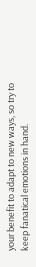your benefit to adapt to new ways, so try to keep fanatical emotions in hand.